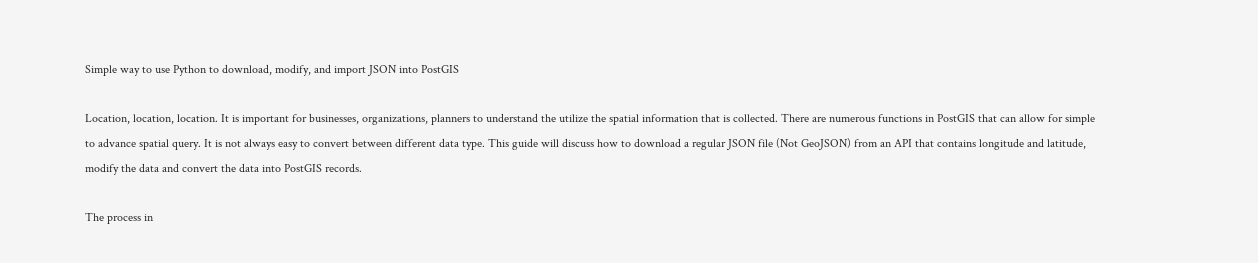Simple way to use Python to download, modify, and import JSON into PostGIS

Location, location, location. It is important for businesses, organizations, planners to understand the utilize the spatial information that is collected. There are numerous functions in PostGIS that can allow for simple to advance spatial query. It is not always easy to convert between different data type. This guide will discuss how to download a regular JSON file (Not GeoJSON) from an API that contains longitude and latitude, modify the data and convert the data into PostGIS records.

The process in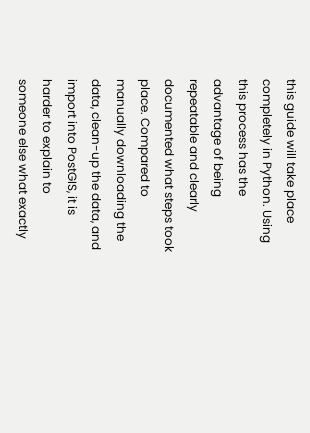this guide will take place completely in Python. Using this process has the advantage of being repeatable and clearly documented what steps took place. Compared to manually downloading the data, clean-up the data, and import into PostGIS, it is harder to explain to someone else what exactly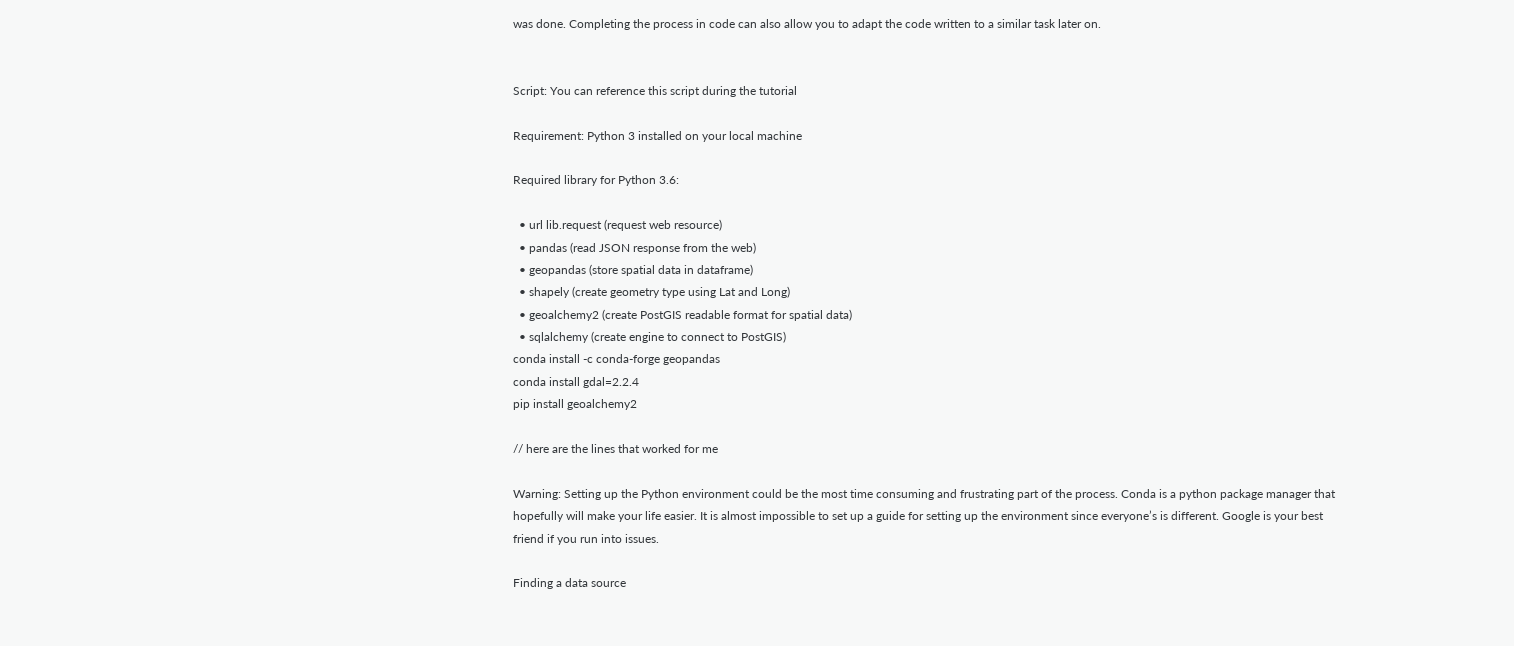was done. Completing the process in code can also allow you to adapt the code written to a similar task later on.


Script: You can reference this script during the tutorial

Requirement: Python 3 installed on your local machine

Required library for Python 3.6:

  • url lib.request (request web resource)
  • pandas (read JSON response from the web)
  • geopandas (store spatial data in dataframe)
  • shapely (create geometry type using Lat and Long)
  • geoalchemy2 (create PostGIS readable format for spatial data)
  • sqlalchemy (create engine to connect to PostGIS)
conda install -c conda-forge geopandas
conda install gdal=2.2.4
pip install geoalchemy2

// here are the lines that worked for me

Warning: Setting up the Python environment could be the most time consuming and frustrating part of the process. Conda is a python package manager that hopefully will make your life easier. It is almost impossible to set up a guide for setting up the environment since everyone’s is different. Google is your best friend if you run into issues.

Finding a data source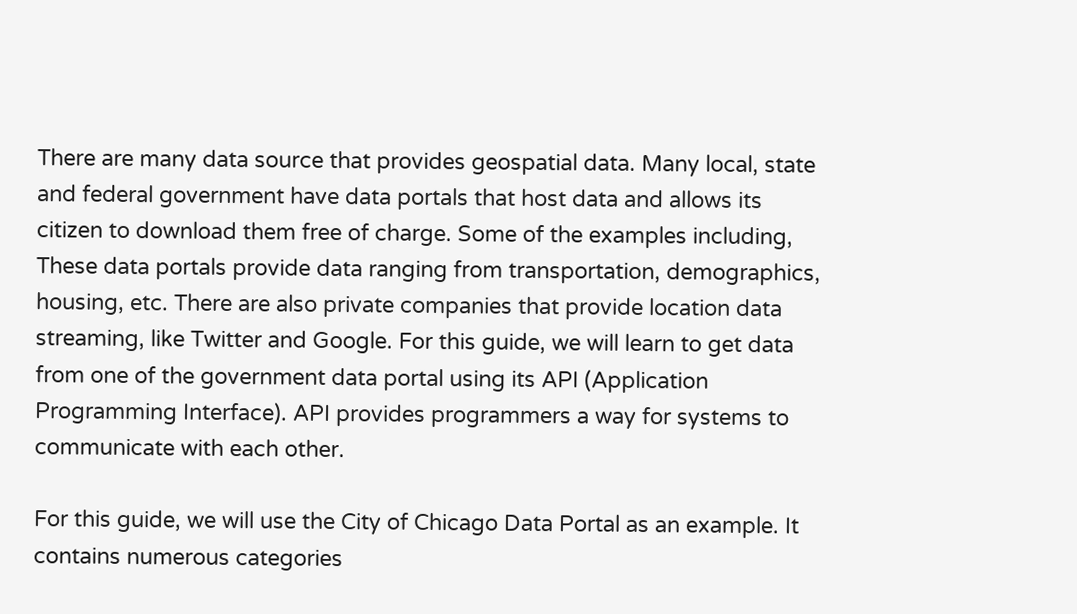There are many data source that provides geospatial data. Many local, state and federal government have data portals that host data and allows its citizen to download them free of charge. Some of the examples including, These data portals provide data ranging from transportation, demographics, housing, etc. There are also private companies that provide location data streaming, like Twitter and Google. For this guide, we will learn to get data from one of the government data portal using its API (Application Programming Interface). API provides programmers a way for systems to communicate with each other.

For this guide, we will use the City of Chicago Data Portal as an example. It contains numerous categories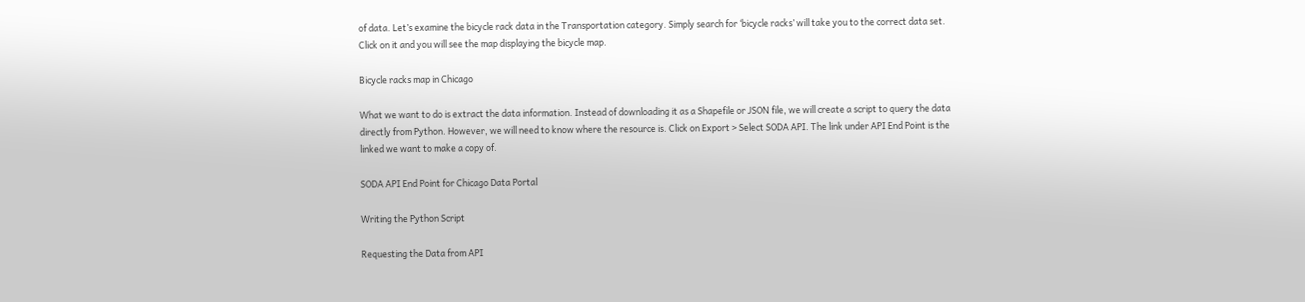of data. Let’s examine the bicycle rack data in the Transportation category. Simply search for ‘bicycle racks’ will take you to the correct data set. Click on it and you will see the map displaying the bicycle map.

Bicycle racks map in Chicago

What we want to do is extract the data information. Instead of downloading it as a Shapefile or JSON file, we will create a script to query the data directly from Python. However, we will need to know where the resource is. Click on Export > Select SODA API. The link under API End Point is the linked we want to make a copy of.

SODA API End Point for Chicago Data Portal

Writing the Python Script

Requesting the Data from API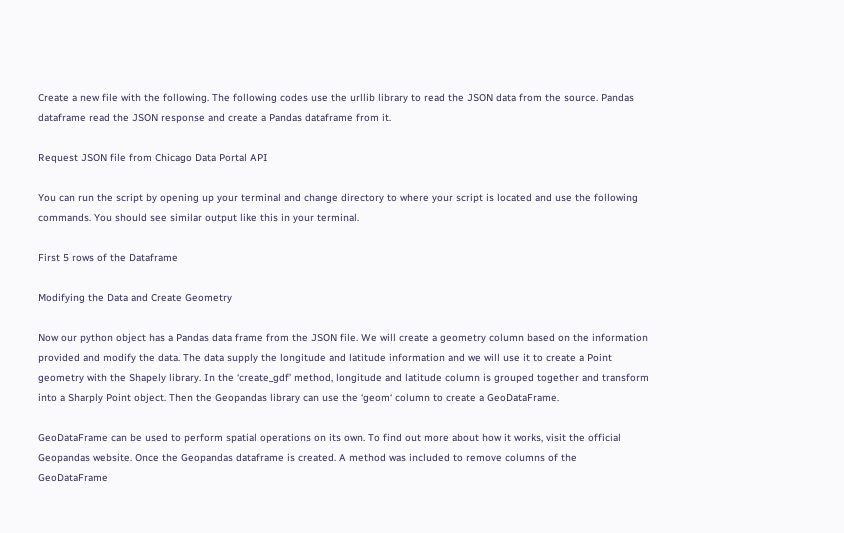Create a new file with the following. The following codes use the urllib library to read the JSON data from the source. Pandas dataframe read the JSON response and create a Pandas dataframe from it.

Request JSON file from Chicago Data Portal API

You can run the script by opening up your terminal and change directory to where your script is located and use the following commands. You should see similar output like this in your terminal.

First 5 rows of the Dataframe

Modifying the Data and Create Geometry

Now our python object has a Pandas data frame from the JSON file. We will create a geometry column based on the information provided and modify the data. The data supply the longitude and latitude information and we will use it to create a Point geometry with the Shapely library. In the ‘create_gdf’ method, longitude and latitude column is grouped together and transform into a Sharply Point object. Then the Geopandas library can use the ‘geom‘ column to create a GeoDataFrame.

GeoDataFrame can be used to perform spatial operations on its own. To find out more about how it works, visit the official Geopandas website. Once the Geopandas dataframe is created. A method was included to remove columns of the GeoDataFrame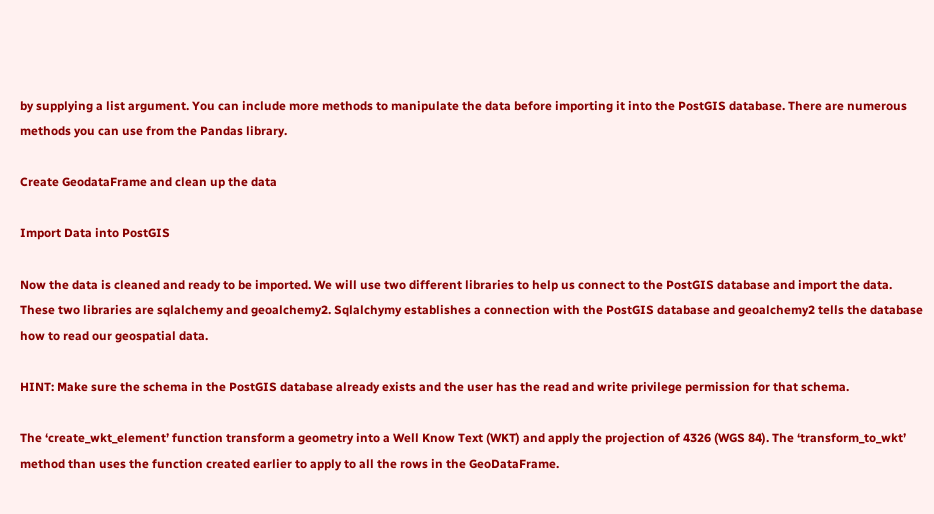by supplying a list argument. You can include more methods to manipulate the data before importing it into the PostGIS database. There are numerous methods you can use from the Pandas library.

Create GeodataFrame and clean up the data

Import Data into PostGIS

Now the data is cleaned and ready to be imported. We will use two different libraries to help us connect to the PostGIS database and import the data. These two libraries are sqlalchemy and geoalchemy2. Sqlalchymy establishes a connection with the PostGIS database and geoalchemy2 tells the database how to read our geospatial data.

HINT: Make sure the schema in the PostGIS database already exists and the user has the read and write privilege permission for that schema.

The ‘create_wkt_element’ function transform a geometry into a Well Know Text (WKT) and apply the projection of 4326 (WGS 84). The ‘transform_to_wkt’ method than uses the function created earlier to apply to all the rows in the GeoDataFrame.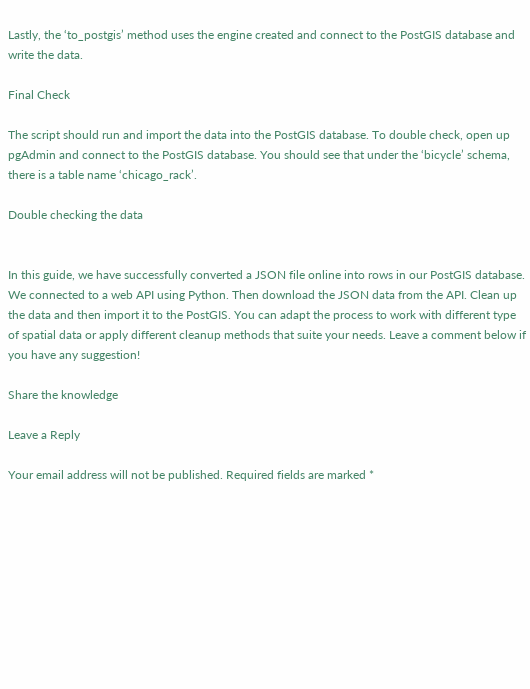Lastly, the ‘to_postgis’ method uses the engine created and connect to the PostGIS database and write the data.

Final Check

The script should run and import the data into the PostGIS database. To double check, open up pgAdmin and connect to the PostGIS database. You should see that under the ‘bicycle’ schema, there is a table name ‘chicago_rack’.

Double checking the data


In this guide, we have successfully converted a JSON file online into rows in our PostGIS database. We connected to a web API using Python. Then download the JSON data from the API. Clean up the data and then import it to the PostGIS. You can adapt the process to work with different type of spatial data or apply different cleanup methods that suite your needs. Leave a comment below if you have any suggestion!

Share the knowledge

Leave a Reply

Your email address will not be published. Required fields are marked *